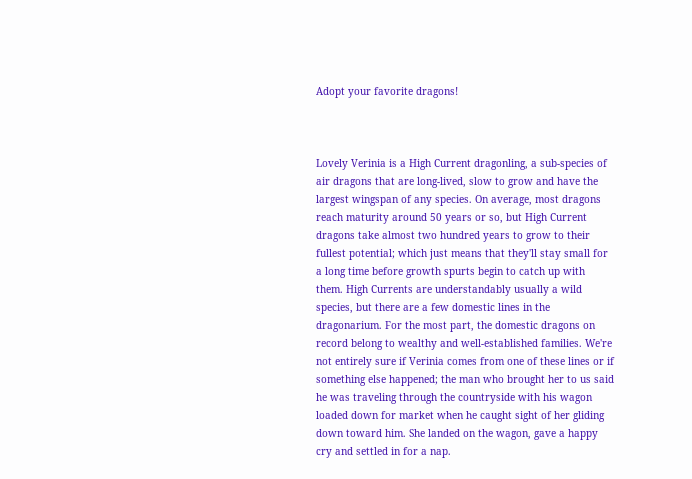Adopt your favorite dragons!



Lovely Verinia is a High Current dragonling, a sub-species of air dragons that are long-lived, slow to grow and have the largest wingspan of any species. On average, most dragons reach maturity around 50 years or so, but High Current dragons take almost two hundred years to grow to their fullest potential; which just means that they'll stay small for a long time before growth spurts begin to catch up with them. High Currents are understandably usually a wild species, but there are a few domestic lines in the dragonarium. For the most part, the domestic dragons on record belong to wealthy and well-established families. We're not entirely sure if Verinia comes from one of these lines or if something else happened; the man who brought her to us said he was traveling through the countryside with his wagon loaded down for market when he caught sight of her gliding down toward him. She landed on the wagon, gave a happy cry and settled in for a nap.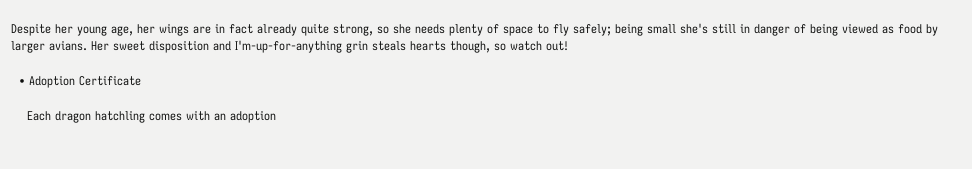Despite her young age, her wings are in fact already quite strong, so she needs plenty of space to fly safely; being small she's still in danger of being viewed as food by larger avians. Her sweet disposition and I'm-up-for-anything grin steals hearts though, so watch out!

  • Adoption Certificate

    Each dragon hatchling comes with an adoption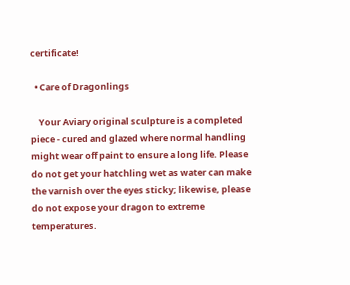certificate!

  • Care of Dragonlings

    Your Aviary original sculpture is a completed piece - cured and glazed where normal handling might wear off paint to ensure a long life. Please do not get your hatchling wet as water can make the varnish over the eyes sticky; likewise, please do not expose your dragon to extreme temperatures.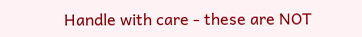Handle with care - these are NOT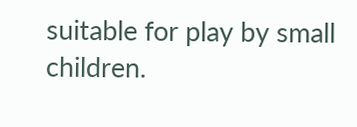suitable for play by small children.